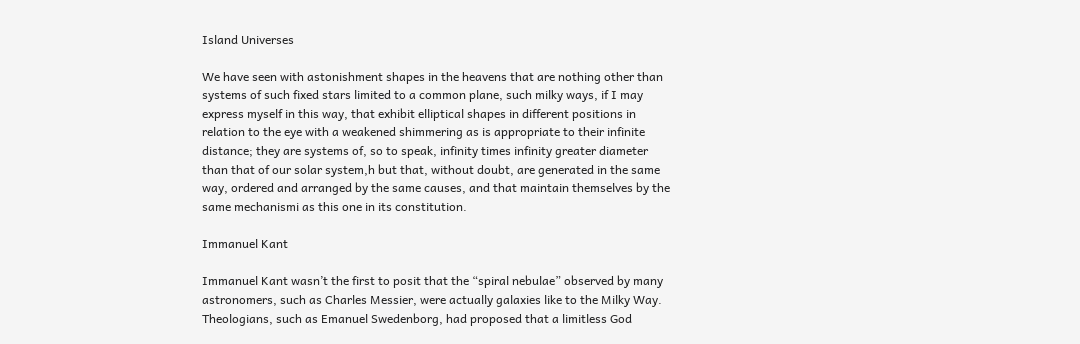Island Universes

We have seen with astonishment shapes in the heavens that are nothing other than systems of such fixed stars limited to a common plane, such milky ways, if I may express myself in this way, that exhibit elliptical shapes in different positions in relation to the eye with a weakened shimmering as is appropriate to their infinite distance; they are systems of, so to speak, infinity times infinity greater diameter than that of our solar system,h but that, without doubt, are generated in the same way, ordered and arranged by the same causes, and that maintain themselves by the same mechanismi as this one in its constitution.

Immanuel Kant

Immanuel Kant wasn’t the first to posit that the “spiral nebulae” observed by many astronomers, such as Charles Messier, were actually galaxies like to the Milky Way. Theologians, such as Emanuel Swedenborg, had proposed that a limitless God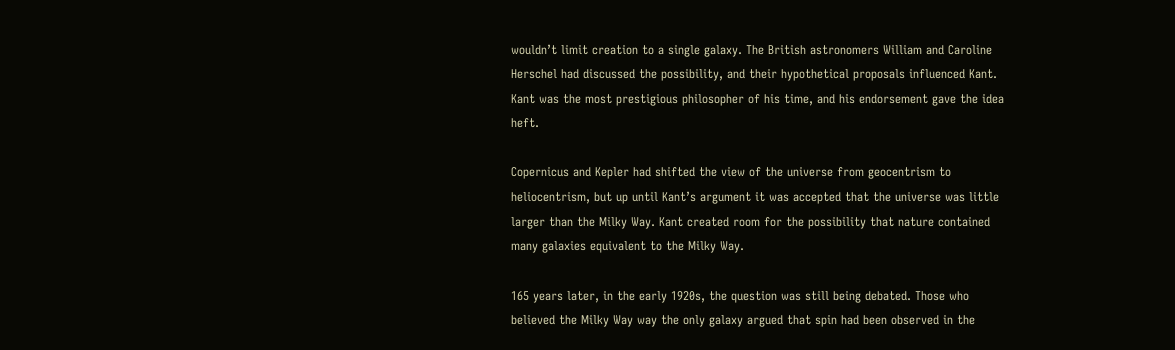wouldn’t limit creation to a single galaxy. The British astronomers William and Caroline Herschel had discussed the possibility, and their hypothetical proposals influenced Kant. Kant was the most prestigious philosopher of his time, and his endorsement gave the idea heft.

Copernicus and Kepler had shifted the view of the universe from geocentrism to heliocentrism, but up until Kant’s argument it was accepted that the universe was little larger than the Milky Way. Kant created room for the possibility that nature contained many galaxies equivalent to the Milky Way.

165 years later, in the early 1920s, the question was still being debated. Those who believed the Milky Way way the only galaxy argued that spin had been observed in the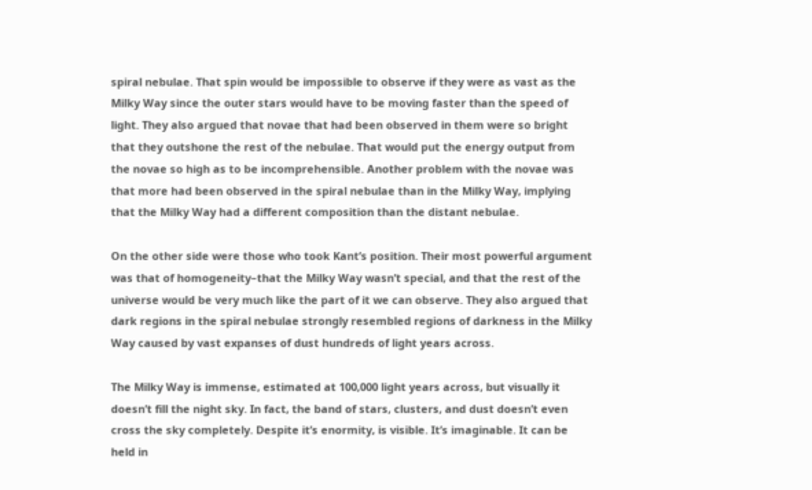spiral nebulae. That spin would be impossible to observe if they were as vast as the Milky Way since the outer stars would have to be moving faster than the speed of light. They also argued that novae that had been observed in them were so bright that they outshone the rest of the nebulae. That would put the energy output from the novae so high as to be incomprehensible. Another problem with the novae was that more had been observed in the spiral nebulae than in the Milky Way, implying that the Milky Way had a different composition than the distant nebulae.

On the other side were those who took Kant’s position. Their most powerful argument was that of homogeneity–that the Milky Way wasn’t special, and that the rest of the universe would be very much like the part of it we can observe. They also argued that dark regions in the spiral nebulae strongly resembled regions of darkness in the Milky Way caused by vast expanses of dust hundreds of light years across.

The Milky Way is immense, estimated at 100,000 light years across, but visually it doesn’t fill the night sky. In fact, the band of stars, clusters, and dust doesn’t even cross the sky completely. Despite it’s enormity, is visible. It’s imaginable. It can be held in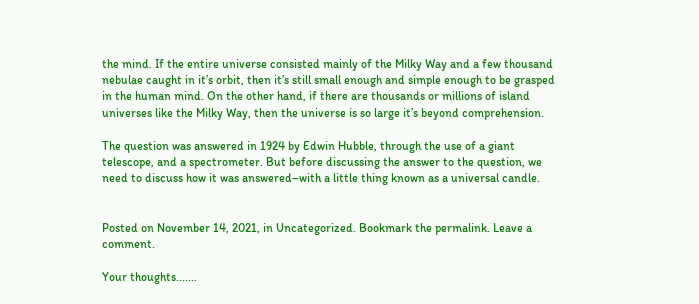the mind. If the entire universe consisted mainly of the Milky Way and a few thousand nebulae caught in it’s orbit, then it’s still small enough and simple enough to be grasped in the human mind. On the other hand, if there are thousands or millions of island universes like the Milky Way, then the universe is so large it’s beyond comprehension.

The question was answered in 1924 by Edwin Hubble, through the use of a giant telescope, and a spectrometer. But before discussing the answer to the question, we need to discuss how it was answered–with a little thing known as a universal candle.


Posted on November 14, 2021, in Uncategorized. Bookmark the permalink. Leave a comment.

Your thoughts.......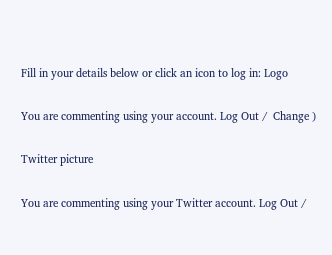Fill in your details below or click an icon to log in: Logo

You are commenting using your account. Log Out /  Change )

Twitter picture

You are commenting using your Twitter account. Log Out /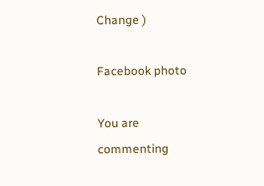Change )

Facebook photo

You are commenting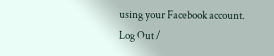using your Facebook account. Log Out /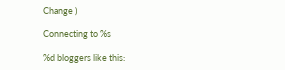Change )

Connecting to %s

%d bloggers like this: